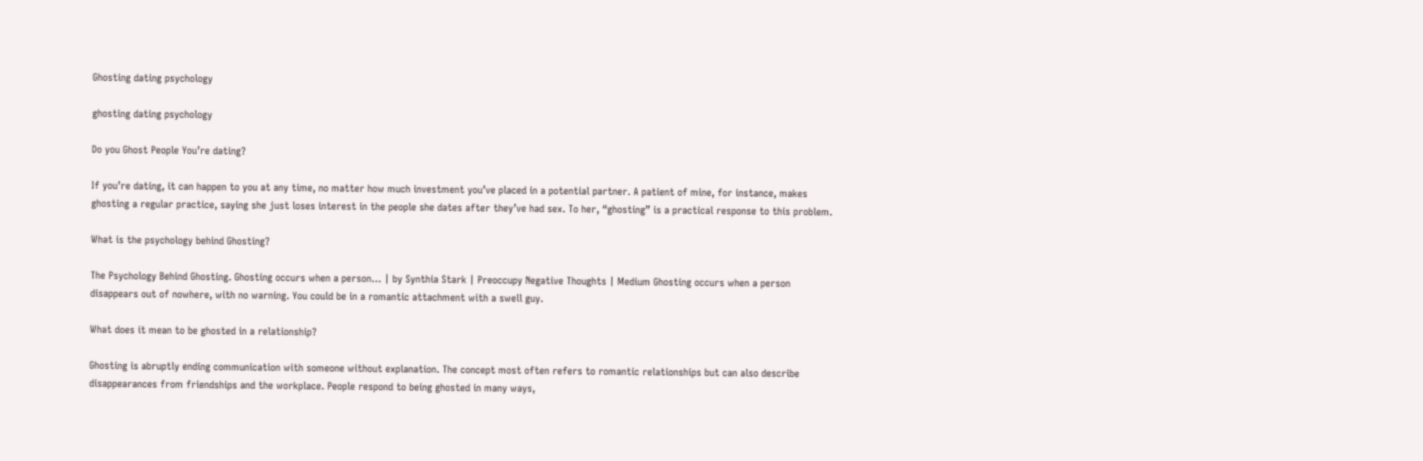Ghosting dating psychology

ghosting dating psychology

Do you Ghost People You’re dating?

If you’re dating, it can happen to you at any time, no matter how much investment you’ve placed in a potential partner. A patient of mine, for instance, makes ghosting a regular practice, saying she just loses interest in the people she dates after they’ve had sex. To her, “ghosting” is a practical response to this problem.

What is the psychology behind Ghosting?

The Psychology Behind Ghosting. Ghosting occurs when a person… | by Synthia Stark | Preoccupy Negative Thoughts | Medium Ghosting occurs when a person disappears out of nowhere, with no warning. You could be in a romantic attachment with a swell guy.

What does it mean to be ghosted in a relationship?

Ghosting is abruptly ending communication with someone without explanation. The concept most often refers to romantic relationships but can also describe disappearances from friendships and the workplace. People respond to being ghosted in many ways,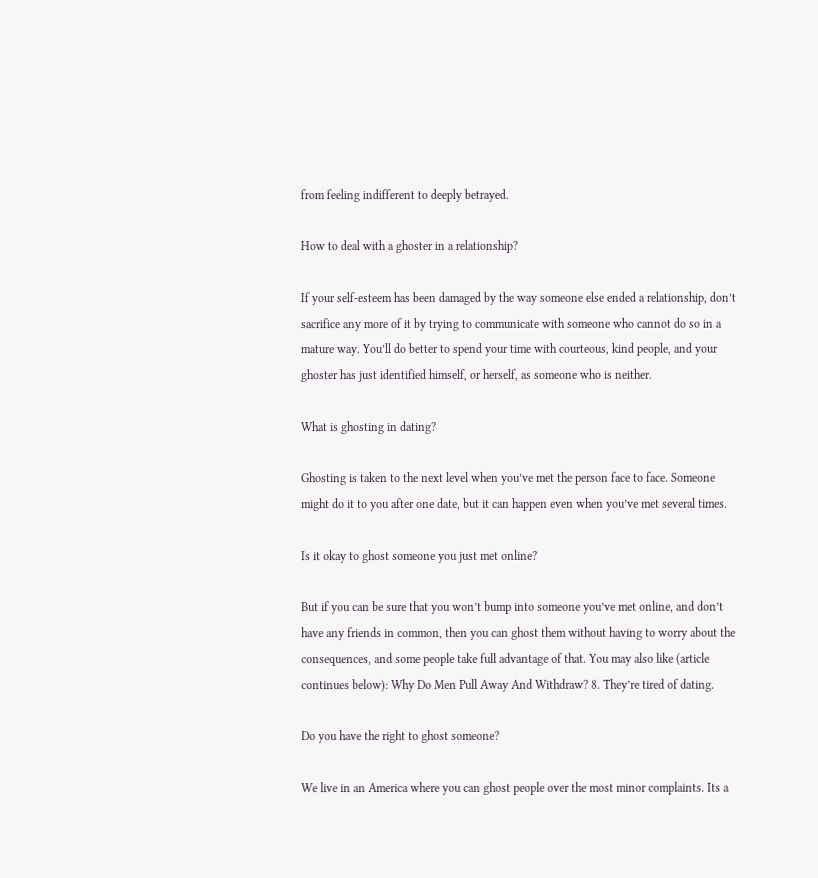from feeling indifferent to deeply betrayed.

How to deal with a ghoster in a relationship?

If your self-esteem has been damaged by the way someone else ended a relationship, don’t sacrifice any more of it by trying to communicate with someone who cannot do so in a mature way. You’ll do better to spend your time with courteous, kind people, and your ghoster has just identified himself, or herself, as someone who is neither.

What is ghosting in dating?

Ghosting is taken to the next level when you’ve met the person face to face. Someone might do it to you after one date, but it can happen even when you’ve met several times.

Is it okay to ghost someone you just met online?

But if you can be sure that you won’t bump into someone you’ve met online, and don’t have any friends in common, then you can ghost them without having to worry about the consequences, and some people take full advantage of that. You may also like (article continues below): Why Do Men Pull Away And Withdraw? 8. They’re tired of dating.

Do you have the right to ghost someone?

We live in an America where you can ghost people over the most minor complaints. Its a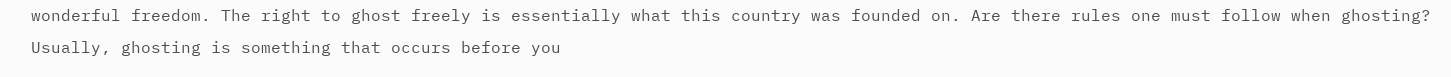wonderful freedom. The right to ghost freely is essentially what this country was founded on. Are there rules one must follow when ghosting? Usually, ghosting is something that occurs before you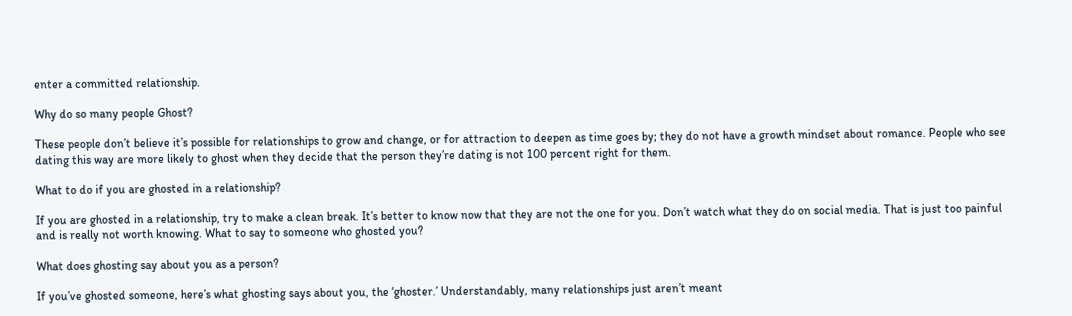enter a committed relationship.

Why do so many people Ghost?

These people don’t believe it’s possible for relationships to grow and change, or for attraction to deepen as time goes by; they do not have a growth mindset about romance. People who see dating this way are more likely to ghost when they decide that the person they’re dating is not 100 percent right for them.

What to do if you are ghosted in a relationship?

If you are ghosted in a relationship, try to make a clean break. It’s better to know now that they are not the one for you. Don’t watch what they do on social media. That is just too painful and is really not worth knowing. What to say to someone who ghosted you?

What does ghosting say about you as a person?

If you’ve ghosted someone, here’s what ghosting says about you, the ‘ghoster.’ Understandably, many relationships just aren’t meant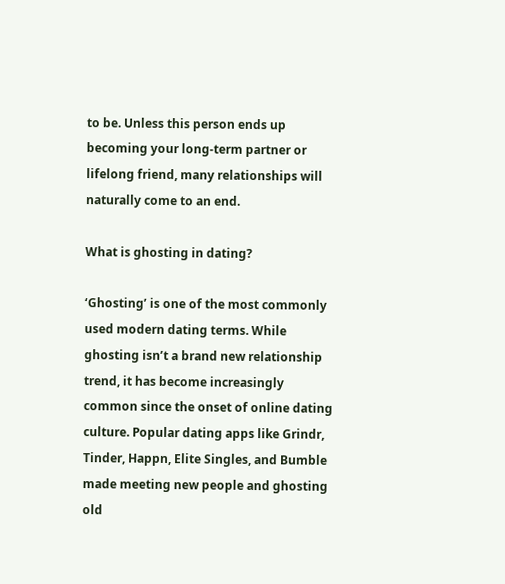to be. Unless this person ends up becoming your long-term partner or lifelong friend, many relationships will naturally come to an end.

What is ghosting in dating?

‘Ghosting’ is one of the most commonly used modern dating terms. While ghosting isn’t a brand new relationship trend, it has become increasingly common since the onset of online dating culture. Popular dating apps like Grindr, Tinder, Happn, Elite Singles, and Bumble made meeting new people and ghosting old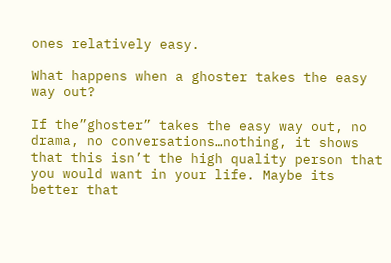ones relatively easy.

What happens when a ghoster takes the easy way out?

If the”ghoster” takes the easy way out, no drama, no conversations…nothing, it shows that this isn’t the high quality person that you would want in your life. Maybe its better that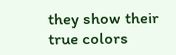they show their true colors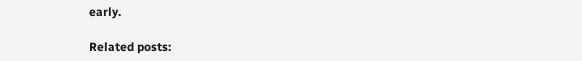early.

Related posts: